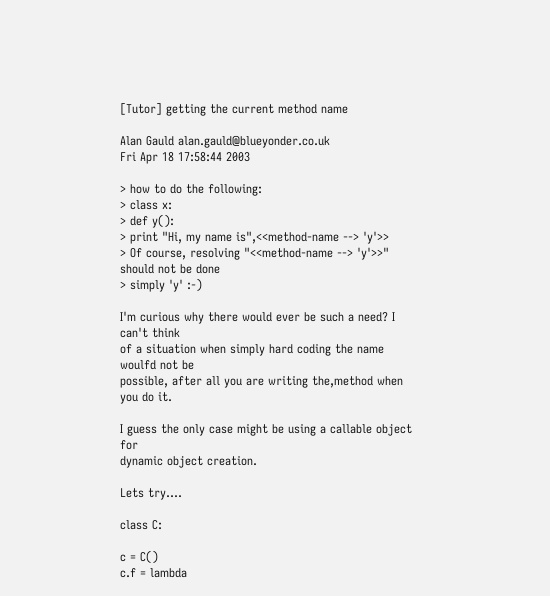[Tutor] getting the current method name

Alan Gauld alan.gauld@blueyonder.co.uk
Fri Apr 18 17:58:44 2003

> how to do the following:
> class x:
> def y():
> print "Hi, my name is",<<method-name --> 'y'>>
> Of course, resolving "<<method-name --> 'y'>>" should not be done
> simply 'y' :-)

I'm curious why there would ever be such a need? I can't think
of a situation when simply hard coding the name woulfd not be
possible, after all you are writing the,method when you do it.

I guess the only case might be using a callable object for
dynamic object creation.

Lets try....

class C:

c = C()
c.f = lambda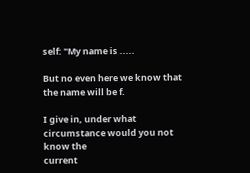self: "My name is .....

But no even here we know that the name will be f.

I give in, under what circumstance would you not know the
current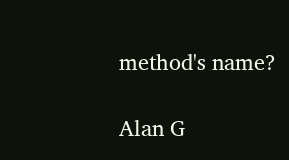method's name?

Alan G